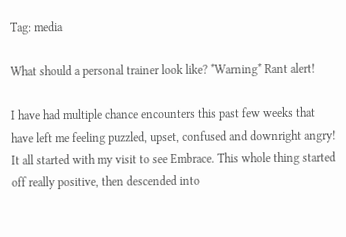Tag: media

What should a personal trainer look like? *Warning* Rant alert!

I have had multiple chance encounters this past few weeks that have left me feeling puzzled, upset, confused and downright angry! It all started with my visit to see Embrace. This whole thing started off really positive, then descended into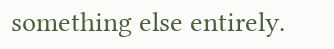something else entirely.